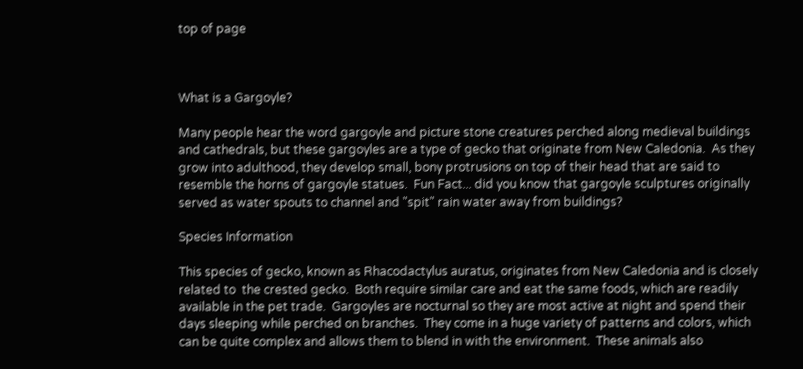top of page



What is a Gargoyle?

Many people hear the word gargoyle and picture stone creatures perched along medieval buildings and cathedrals, but these gargoyles are a type of gecko that originate from New Caledonia.  As they grow into adulthood, they develop small, bony protrusions on top of their head that are said to resemble the horns of gargoyle statues.  Fun Fact... did you know that gargoyle sculptures originally served as water spouts to channel and "spit" rain water away from buildings?

Species Information

This species of gecko, known as Rhacodactylus auratus, originates from New Caledonia and is closely related to  the crested gecko.  Both require similar care and eat the same foods, which are readily available in the pet trade.  Gargoyles are nocturnal so they are most active at night and spend their days sleeping while perched on branches.  They come in a huge variety of patterns and colors, which can be quite complex and allows them to blend in with the environment.  These animals also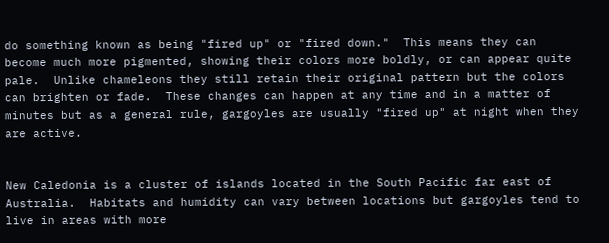do something known as being "fired up" or "fired down."  This means they can become much more pigmented, showing their colors more boldly, or can appear quite pale.  Unlike chameleons they still retain their original pattern but the colors can brighten or fade.  These changes can happen at any time and in a matter of minutes but as a general rule, gargoyles are usually "fired up" at night when they are active.


New Caledonia is a cluster of islands located in the South Pacific far east of Australia.  Habitats and humidity can vary between locations but gargoyles tend to live in areas with more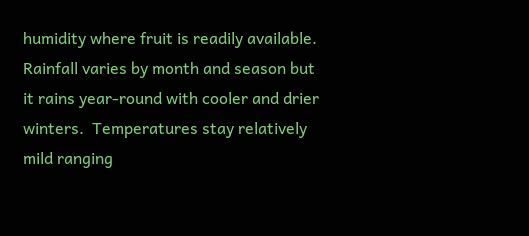humidity where fruit is readily available.  Rainfall varies by month and season but it rains year-round with cooler and drier winters.  Temperatures stay relatively mild ranging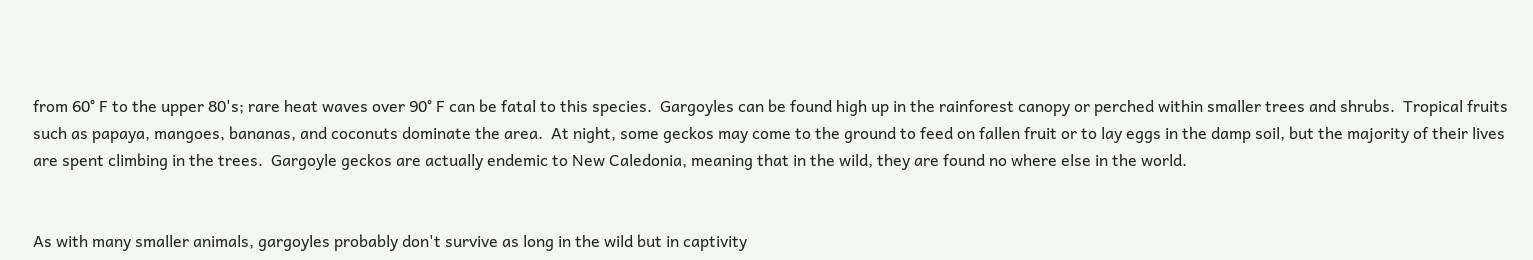from 60° F to the upper 80's; rare heat waves over 90° F can be fatal to this species.  Gargoyles can be found high up in the rainforest canopy or perched within smaller trees and shrubs.  Tropical fruits such as papaya, mangoes, bananas, and coconuts dominate the area.  At night, some geckos may come to the ground to feed on fallen fruit or to lay eggs in the damp soil, but the majority of their lives are spent climbing in the trees.  Gargoyle geckos are actually endemic to New Caledonia, meaning that in the wild, they are found no where else in the world.


As with many smaller animals, gargoyles probably don't survive as long in the wild but in captivity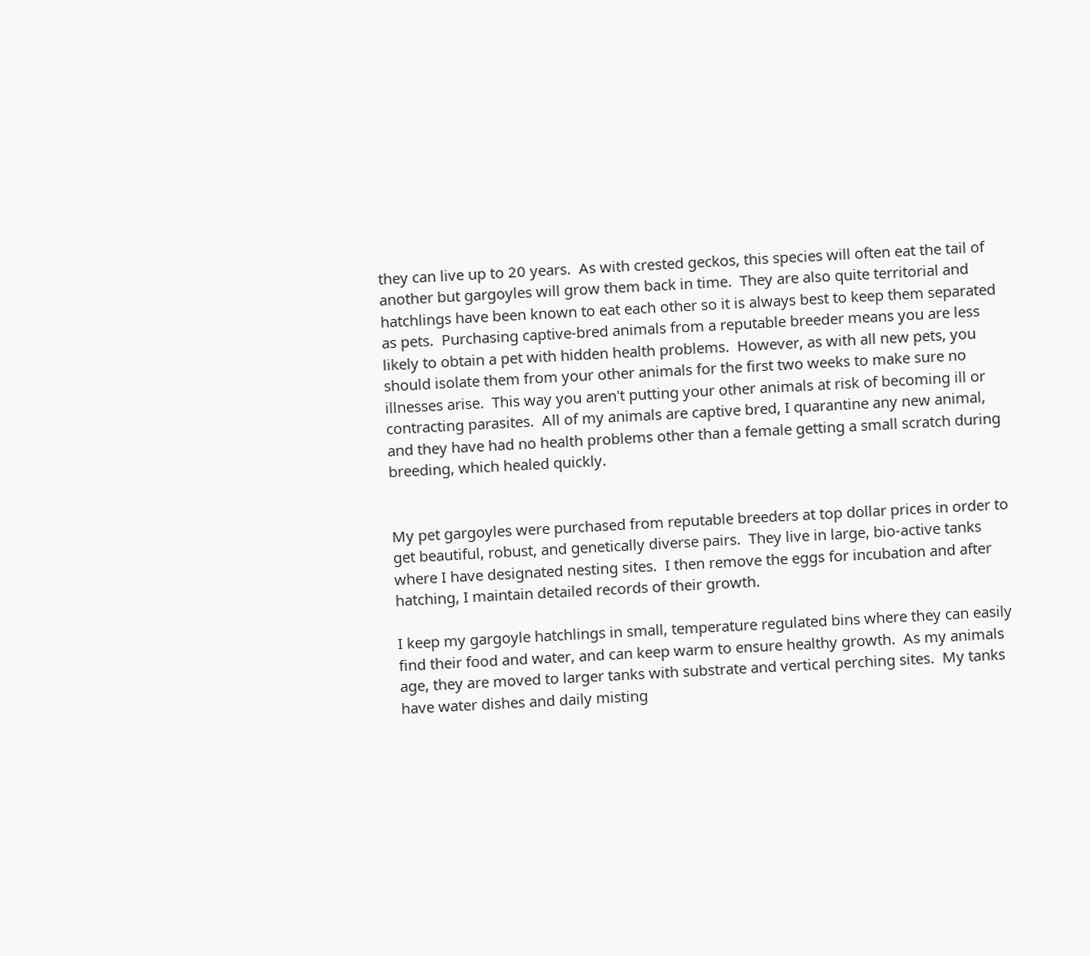they can live up to 20 years.  As with crested geckos, this species will often eat the tail of another but gargoyles will grow them back in time.  They are also quite territorial and hatchlings have been known to eat each other so it is always best to keep them separated as pets.  Purchasing captive-bred animals from a reputable breeder means you are less likely to obtain a pet with hidden health problems.  However, as with all new pets, you should isolate them from your other animals for the first two weeks to make sure no illnesses arise.  This way you aren't putting your other animals at risk of becoming ill or contracting parasites.  All of my animals are captive bred, I quarantine any new animal, and they have had no health problems other than a female getting a small scratch during breeding, which healed quickly.


My pet gargoyles were purchased from reputable breeders at top dollar prices in order to get beautiful, robust, and genetically diverse pairs.  They live in large, bio-active tanks where I have designated nesting sites.  I then remove the eggs for incubation and after hatching, I maintain detailed records of their growth.

I keep my gargoyle hatchlings in small, temperature regulated bins where they can easily find their food and water, and can keep warm to ensure healthy growth.  As my animals age, they are moved to larger tanks with substrate and vertical perching sites.  My tanks have water dishes and daily misting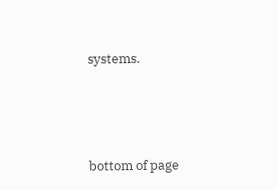systems.




bottom of page